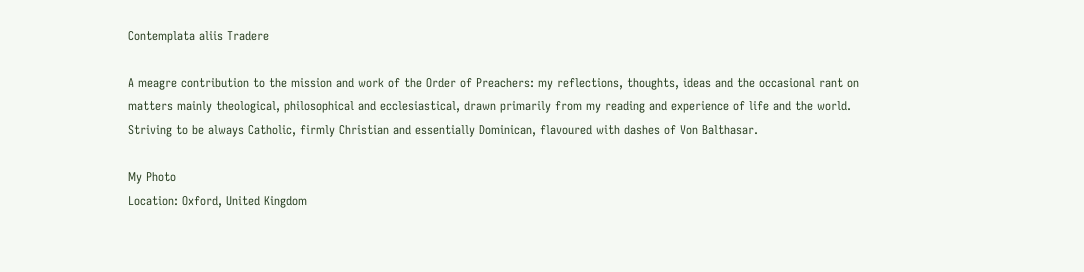Contemplata aliis Tradere

A meagre contribution to the mission and work of the Order of Preachers: my reflections, thoughts, ideas and the occasional rant on matters mainly theological, philosophical and ecclesiastical, drawn primarily from my reading and experience of life and the world. Striving to be always Catholic, firmly Christian and essentially Dominican, flavoured with dashes of Von Balthasar.

My Photo
Location: Oxford, United Kingdom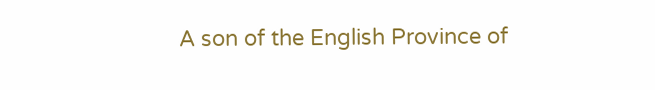A son of the English Province of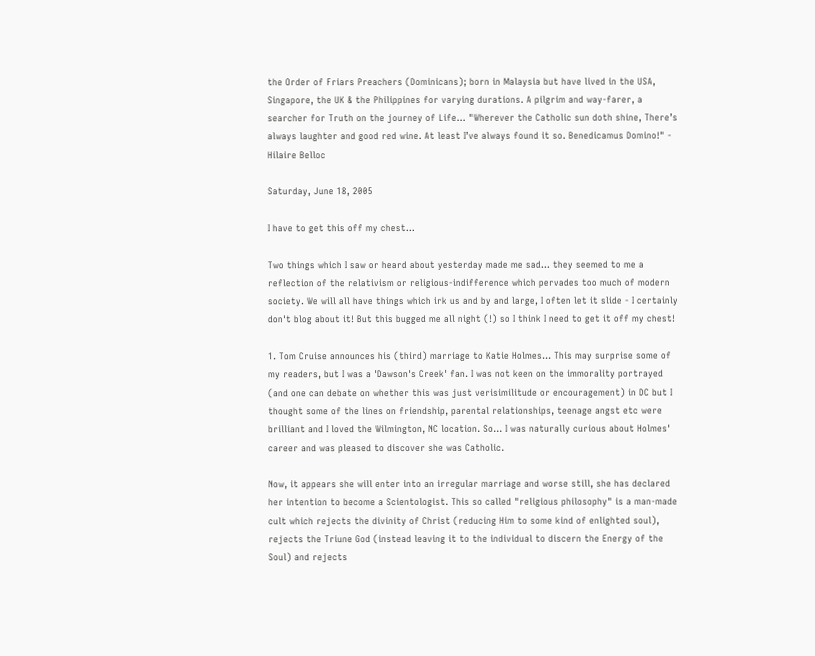the Order of Friars Preachers (Dominicans); born in Malaysia but have lived in the USA, Singapore, the UK & the Philippines for varying durations. A pilgrim and way-farer, a searcher for Truth on the journey of Life... "Wherever the Catholic sun doth shine, There’s always laughter and good red wine. At least I’ve always found it so. Benedicamus Domino!" - Hilaire Belloc

Saturday, June 18, 2005

I have to get this off my chest...

Two things which I saw or heard about yesterday made me sad... they seemed to me a reflection of the relativism or religious-indifference which pervades too much of modern society. We will all have things which irk us and by and large, I often let it slide - I certainly don't blog about it! But this bugged me all night (!) so I think I need to get it off my chest!

1. Tom Cruise announces his (third) marriage to Katie Holmes... This may surprise some of my readers, but I was a 'Dawson's Creek' fan. I was not keen on the immorality portrayed (and one can debate on whether this was just verisimilitude or encouragement) in DC but I thought some of the lines on friendship, parental relationships, teenage angst etc were brilliant and I loved the Wilmington, NC location. So... I was naturally curious about Holmes' career and was pleased to discover she was Catholic.

Now, it appears she will enter into an irregular marriage and worse still, she has declared her intention to become a Scientologist. This so called "religious philosophy" is a man-made cult which rejects the divinity of Christ (reducing Him to some kind of enlighted soul), rejects the Triune God (instead leaving it to the individual to discern the Energy of the Soul) and rejects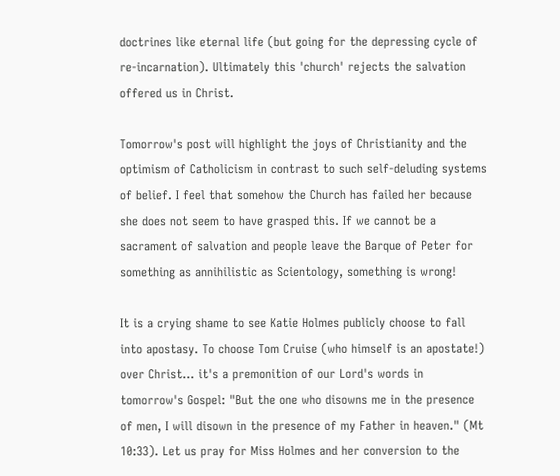doctrines like eternal life (but going for the depressing cycle of re-incarnation). Ultimately this 'church' rejects the salvation offered us in Christ.

Tomorrow's post will highlight the joys of Christianity and the optimism of Catholicism in contrast to such self-deluding systems of belief. I feel that somehow the Church has failed her because she does not seem to have grasped this. If we cannot be a sacrament of salvation and people leave the Barque of Peter for something as annihilistic as Scientology, something is wrong!

It is a crying shame to see Katie Holmes publicly choose to fall into apostasy. To choose Tom Cruise (who himself is an apostate!) over Christ... it's a premonition of our Lord's words in tomorrow's Gospel: "But the one who disowns me in the presence of men, I will disown in the presence of my Father in heaven." (Mt 10:33). Let us pray for Miss Holmes and her conversion to the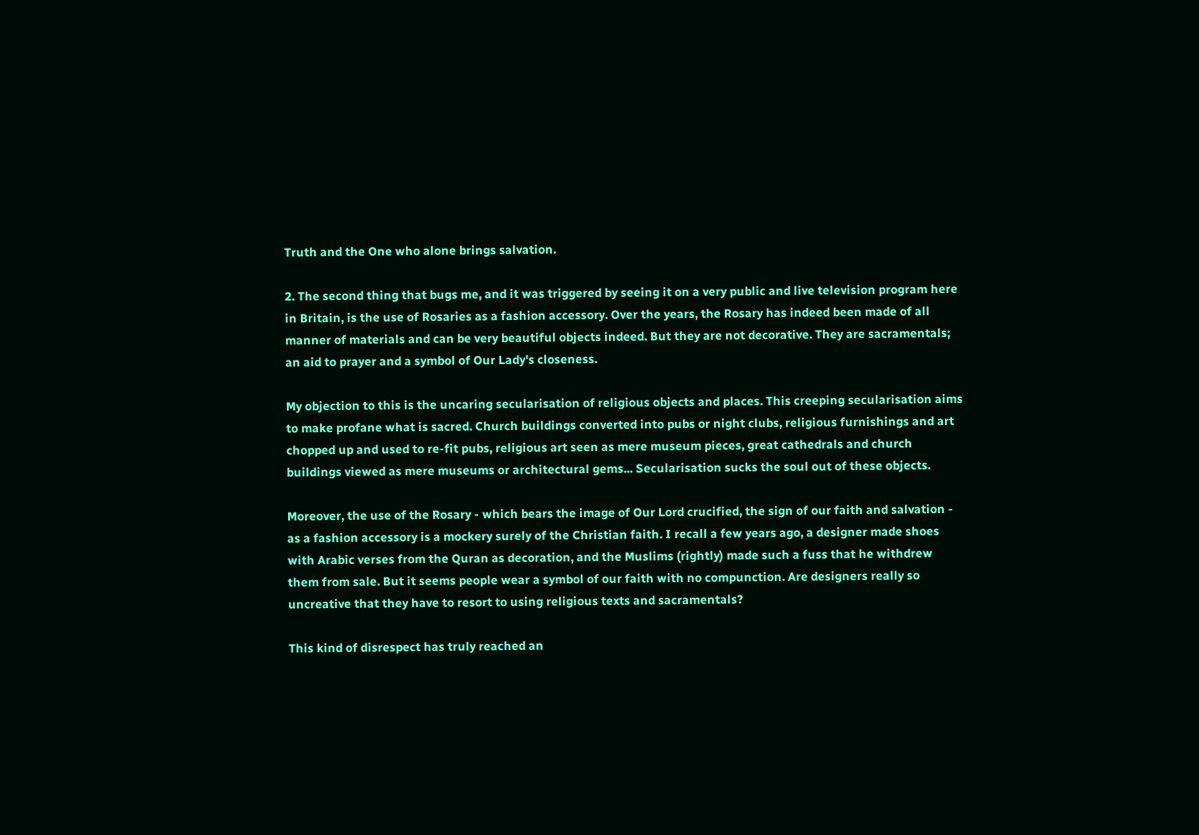Truth and the One who alone brings salvation.

2. The second thing that bugs me, and it was triggered by seeing it on a very public and live television program here in Britain, is the use of Rosaries as a fashion accessory. Over the years, the Rosary has indeed been made of all manner of materials and can be very beautiful objects indeed. But they are not decorative. They are sacramentals; an aid to prayer and a symbol of Our Lady's closeness.

My objection to this is the uncaring secularisation of religious objects and places. This creeping secularisation aims to make profane what is sacred. Church buildings converted into pubs or night clubs, religious furnishings and art chopped up and used to re-fit pubs, religious art seen as mere museum pieces, great cathedrals and church buildings viewed as mere museums or architectural gems... Secularisation sucks the soul out of these objects.

Moreover, the use of the Rosary - which bears the image of Our Lord crucified, the sign of our faith and salvation - as a fashion accessory is a mockery surely of the Christian faith. I recall a few years ago, a designer made shoes with Arabic verses from the Quran as decoration, and the Muslims (rightly) made such a fuss that he withdrew them from sale. But it seems people wear a symbol of our faith with no compunction. Are designers really so uncreative that they have to resort to using religious texts and sacramentals?

This kind of disrespect has truly reached an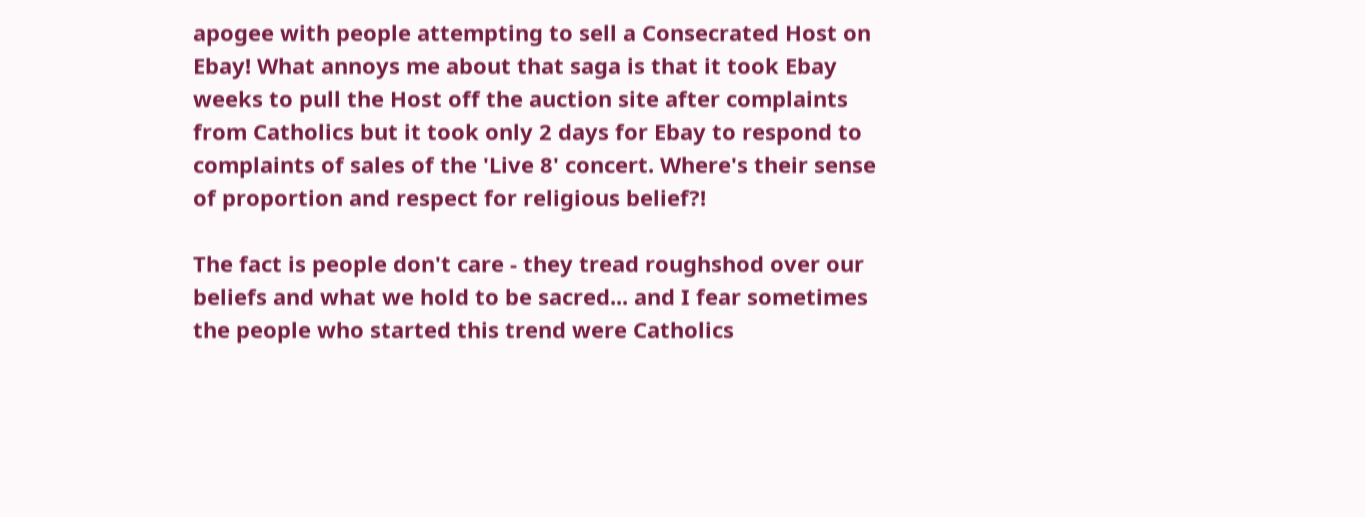apogee with people attempting to sell a Consecrated Host on Ebay! What annoys me about that saga is that it took Ebay weeks to pull the Host off the auction site after complaints from Catholics but it took only 2 days for Ebay to respond to complaints of sales of the 'Live 8' concert. Where's their sense of proportion and respect for religious belief?!

The fact is people don't care - they tread roughshod over our beliefs and what we hold to be sacred... and I fear sometimes the people who started this trend were Catholics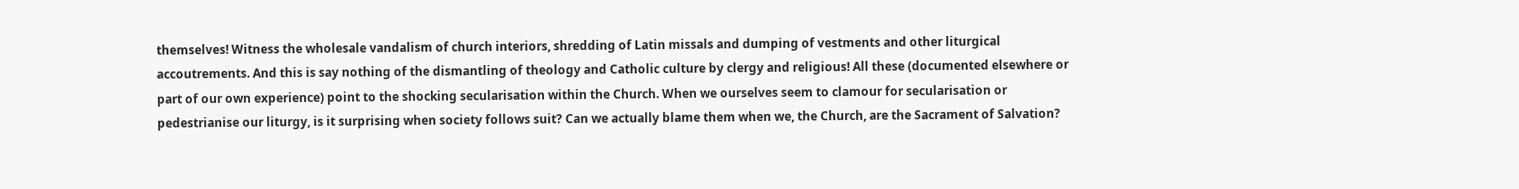themselves! Witness the wholesale vandalism of church interiors, shredding of Latin missals and dumping of vestments and other liturgical accoutrements. And this is say nothing of the dismantling of theology and Catholic culture by clergy and religious! All these (documented elsewhere or part of our own experience) point to the shocking secularisation within the Church. When we ourselves seem to clamour for secularisation or pedestrianise our liturgy, is it surprising when society follows suit? Can we actually blame them when we, the Church, are the Sacrament of Salvation?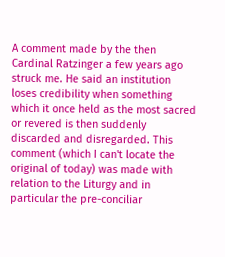A comment made by the then Cardinal Ratzinger a few years ago struck me. He said an institution loses credibility when something which it once held as the most sacred or revered is then suddenly discarded and disregarded. This comment (which I can't locate the original of today) was made with relation to the Liturgy and in particular the pre-conciliar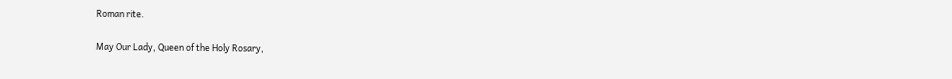Roman rite.

May Our Lady, Queen of the Holy Rosary,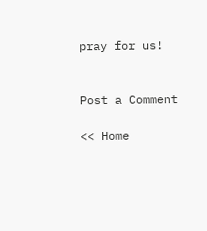pray for us!


Post a Comment

<< Home